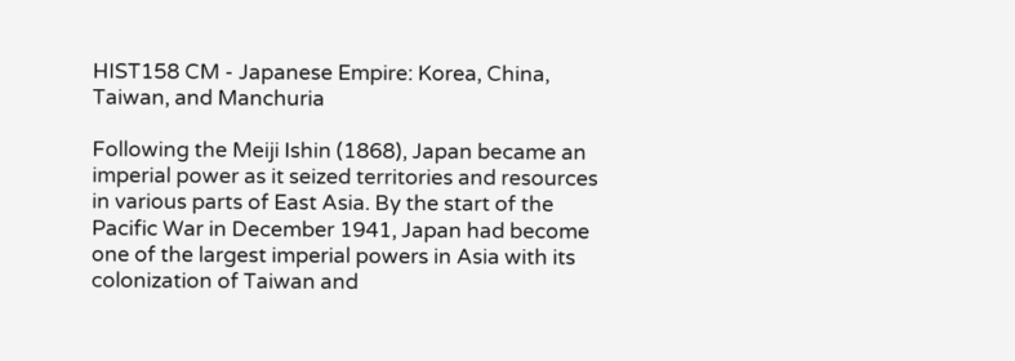HIST158 CM - Japanese Empire: Korea, China, Taiwan, and Manchuria

Following the Meiji Ishin (1868), Japan became an imperial power as it seized territories and resources in various parts of East Asia. By the start of the Pacific War in December 1941, Japan had become one of the largest imperial powers in Asia with its colonization of Taiwan and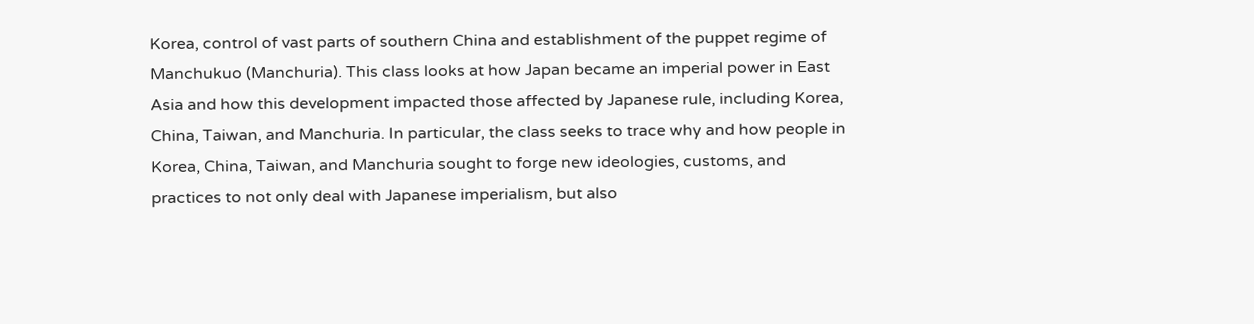Korea, control of vast parts of southern China and establishment of the puppet regime of Manchukuo (Manchuria). This class looks at how Japan became an imperial power in East Asia and how this development impacted those affected by Japanese rule, including Korea, China, Taiwan, and Manchuria. In particular, the class seeks to trace why and how people in Korea, China, Taiwan, and Manchuria sought to forge new ideologies, customs, and practices to not only deal with Japanese imperialism, but also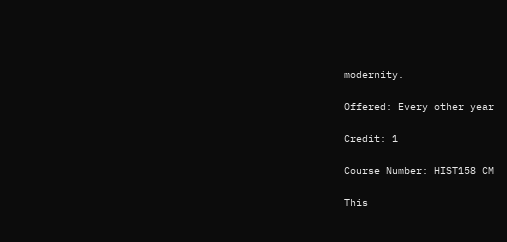modernity.

Offered: Every other year

Credit: 1

Course Number: HIST158 CM

This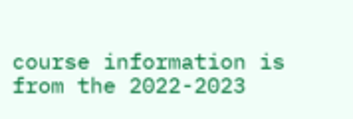course information is from the 2022-2023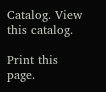Catalog. View this catalog.

Print this page.